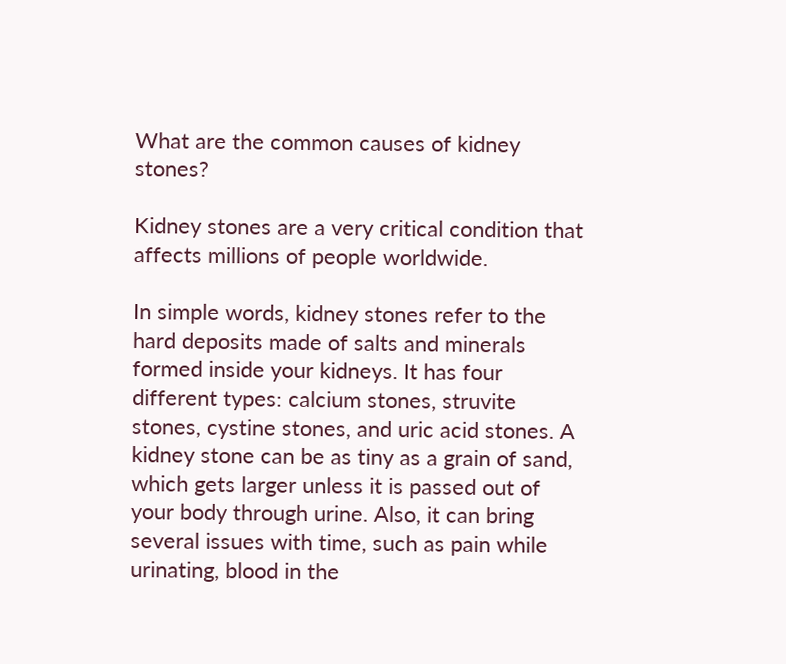What are the common causes of kidney stones?

Kidney stones are a very critical condition that affects millions of people worldwide.

In simple words, kidney stones refer to the hard deposits made of salts and minerals formed inside your kidneys. It has four different types: calcium stones, struvite stones, cystine stones, and uric acid stones. A kidney stone can be as tiny as a grain of sand, which gets larger unless it is passed out of your body through urine. Also, it can bring several issues with time, such as pain while urinating, blood in the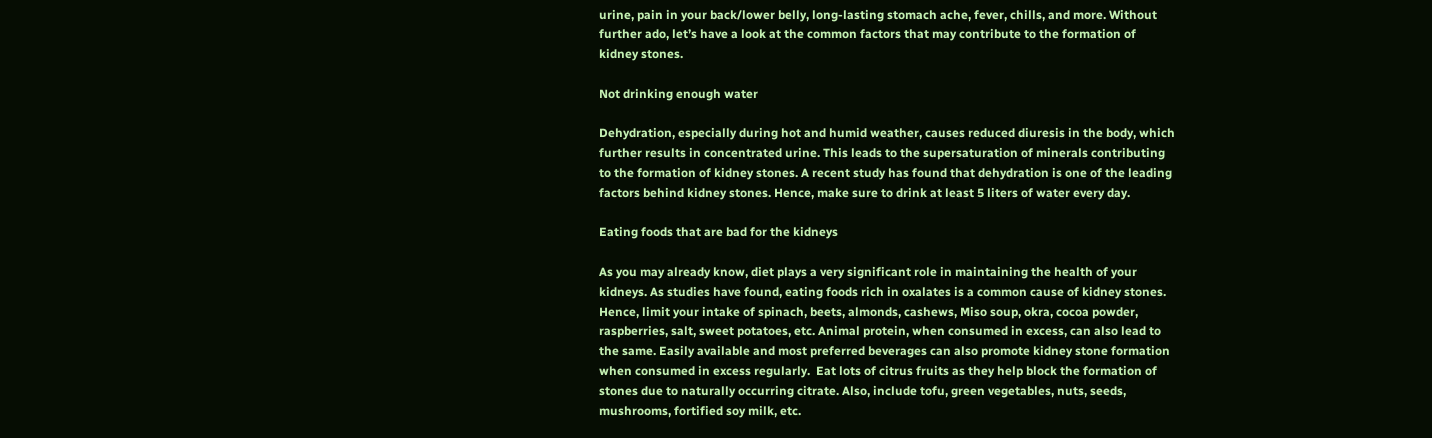urine, pain in your back/lower belly, long-lasting stomach ache, fever, chills, and more. Without further ado, let’s have a look at the common factors that may contribute to the formation of kidney stones.

Not drinking enough water

Dehydration, especially during hot and humid weather, causes reduced diuresis in the body, which further results in concentrated urine. This leads to the supersaturation of minerals contributing to the formation of kidney stones. A recent study has found that dehydration is one of the leading factors behind kidney stones. Hence, make sure to drink at least 5 liters of water every day.

Eating foods that are bad for the kidneys

As you may already know, diet plays a very significant role in maintaining the health of your kidneys. As studies have found, eating foods rich in oxalates is a common cause of kidney stones. Hence, limit your intake of spinach, beets, almonds, cashews, Miso soup, okra, cocoa powder, raspberries, salt, sweet potatoes, etc. Animal protein, when consumed in excess, can also lead to the same. Easily available and most preferred beverages can also promote kidney stone formation when consumed in excess regularly.  Eat lots of citrus fruits as they help block the formation of stones due to naturally occurring citrate. Also, include tofu, green vegetables, nuts, seeds, mushrooms, fortified soy milk, etc.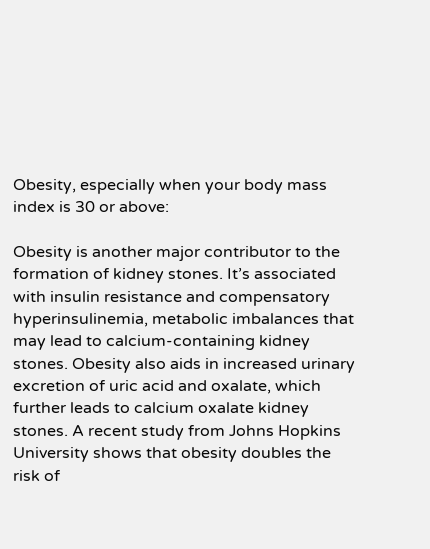Obesity, especially when your body mass index is 30 or above:

Obesity is another major contributor to the formation of kidney stones. It’s associated with insulin resistance and compensatory hyperinsulinemia, metabolic imbalances that may lead to calcium-containing kidney stones. Obesity also aids in increased urinary excretion of uric acid and oxalate, which further leads to calcium oxalate kidney stones. A recent study from Johns Hopkins University shows that obesity doubles the risk of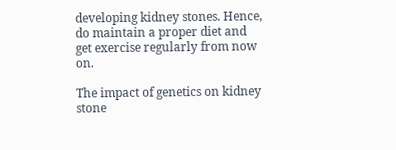developing kidney stones. Hence, do maintain a proper diet and get exercise regularly from now on.

The impact of genetics on kidney stone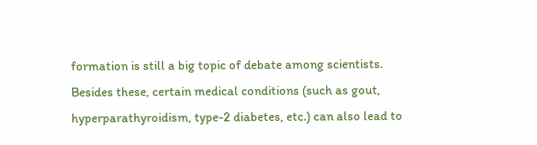formation is still a big topic of debate among scientists. Besides these, certain medical conditions (such as gout, hyperparathyroidism, type-2 diabetes, etc.) can also lead to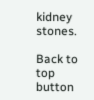kidney stones.

Back to top button